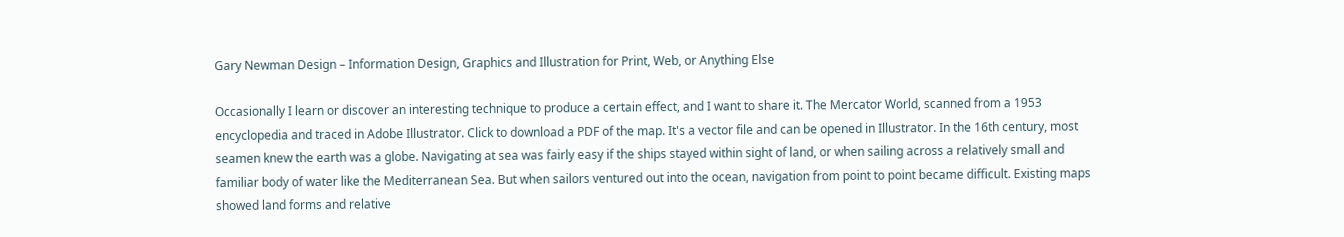Gary Newman Design – Information Design, Graphics and Illustration for Print, Web, or Anything Else

Occasionally I learn or discover an interesting technique to produce a certain effect, and I want to share it. The Mercator World, scanned from a 1953 encyclopedia and traced in Adobe Illustrator. Click to download a PDF of the map. It's a vector file and can be opened in Illustrator. In the 16th century, most seamen knew the earth was a globe. Navigating at sea was fairly easy if the ships stayed within sight of land, or when sailing across a relatively small and familiar body of water like the Mediterranean Sea. But when sailors ventured out into the ocean, navigation from point to point became difficult. Existing maps showed land forms and relative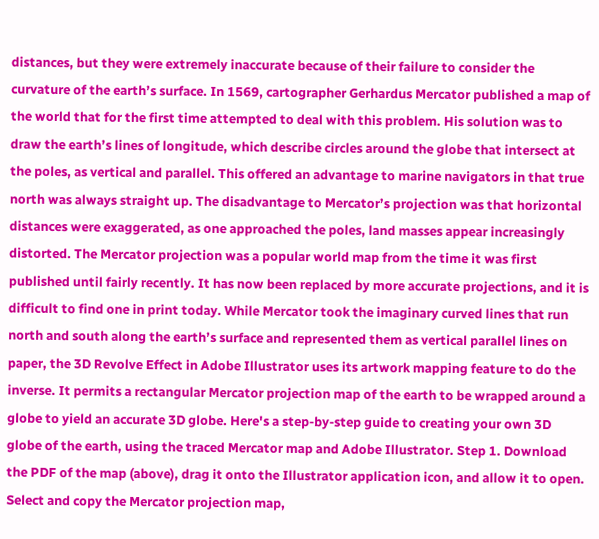distances, but they were extremely inaccurate because of their failure to consider the curvature of the earth’s surface. In 1569, cartographer Gerhardus Mercator published a map of the world that for the first time attempted to deal with this problem. His solution was to draw the earth’s lines of longitude, which describe circles around the globe that intersect at the poles, as vertical and parallel. This offered an advantage to marine navigators in that true north was always straight up. The disadvantage to Mercator’s projection was that horizontal distances were exaggerated, as one approached the poles, land masses appear increasingly distorted. The Mercator projection was a popular world map from the time it was first published until fairly recently. It has now been replaced by more accurate projections, and it is difficult to find one in print today. While Mercator took the imaginary curved lines that run north and south along the earth’s surface and represented them as vertical parallel lines on paper, the 3D Revolve Effect in Adobe Illustrator uses its artwork mapping feature to do the inverse. It permits a rectangular Mercator projection map of the earth to be wrapped around a globe to yield an accurate 3D globe. Here's a step-by-step guide to creating your own 3D globe of the earth, using the traced Mercator map and Adobe Illustrator. Step 1. Download the PDF of the map (above), drag it onto the Illustrator application icon, and allow it to open. Select and copy the Mercator projection map,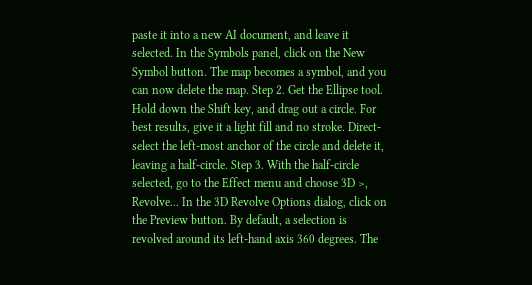paste it into a new AI document, and leave it selected. In the Symbols panel, click on the New Symbol button. The map becomes a symbol, and you can now delete the map. Step 2. Get the Ellipse tool. Hold down the Shift key, and drag out a circle. For best results, give it a light fill and no stroke. Direct-select the left-most anchor of the circle and delete it, leaving a half-circle. Step 3. With the half-circle selected, go to the Effect menu and choose 3D >, Revolve... In the 3D Revolve Options dialog, click on the Preview button. By default, a selection is revolved around its left-hand axis 360 degrees. The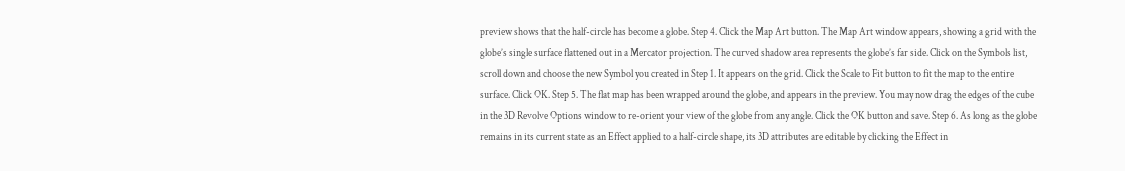preview shows that the half-circle has become a globe. Step 4. Click the Map Art button. The Map Art window appears, showing a grid with the globe’s single surface flattened out in a Mercator projection. The curved shadow area represents the globe’s far side. Click on the Symbols list, scroll down and choose the new Symbol you created in Step 1. It appears on the grid. Click the Scale to Fit button to fit the map to the entire surface. Click OK. Step 5. The flat map has been wrapped around the globe, and appears in the preview. You may now drag the edges of the cube in the 3D Revolve Options window to re-orient your view of the globe from any angle. Click the OK button and save. Step 6. As long as the globe remains in its current state as an Effect applied to a half-circle shape, its 3D attributes are editable by clicking the Effect in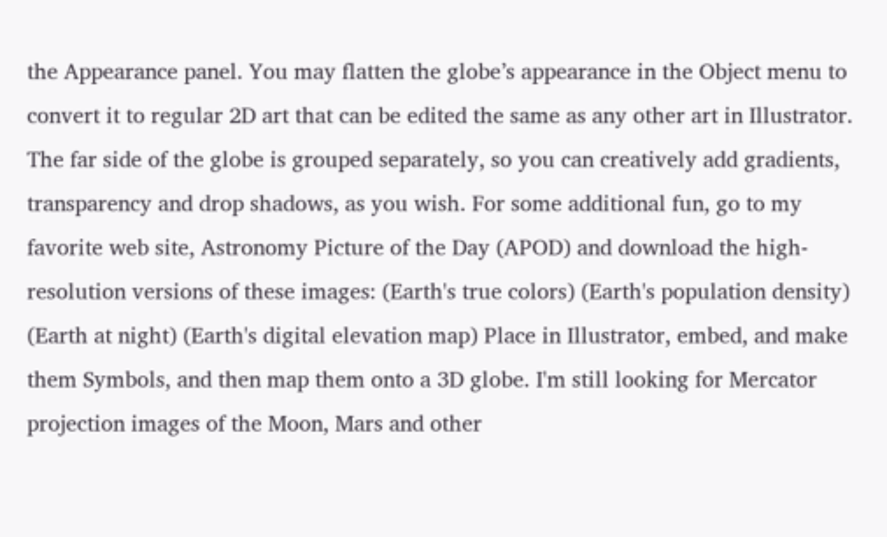the Appearance panel. You may flatten the globe’s appearance in the Object menu to convert it to regular 2D art that can be edited the same as any other art in Illustrator. The far side of the globe is grouped separately, so you can creatively add gradients, transparency and drop shadows, as you wish. For some additional fun, go to my favorite web site, Astronomy Picture of the Day (APOD) and download the high-resolution versions of these images: (Earth's true colors) (Earth's population density) (Earth at night) (Earth's digital elevation map) Place in Illustrator, embed, and make them Symbols, and then map them onto a 3D globe. I'm still looking for Mercator projection images of the Moon, Mars and other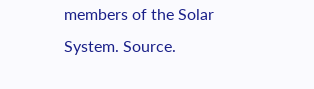members of the Solar System. Source.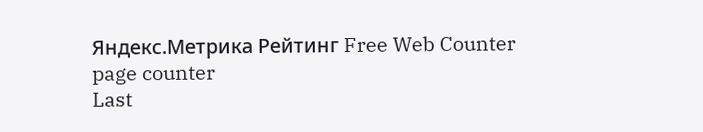Яндекс.Метрика Рейтинг Free Web Counter
page counter
Last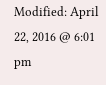Modified: April 22, 2016 @ 6:01 pm